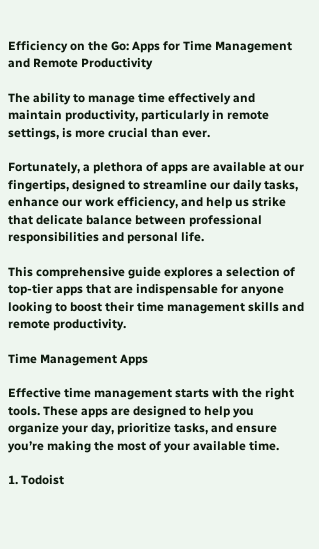Efficiency on the Go: Apps for Time Management and Remote Productivity

The ability to manage time effectively and maintain productivity, particularly in remote settings, is more crucial than ever.

Fortunately, a plethora of apps are available at our fingertips, designed to streamline our daily tasks, enhance our work efficiency, and help us strike that delicate balance between professional responsibilities and personal life.

This comprehensive guide explores a selection of top-tier apps that are indispensable for anyone looking to boost their time management skills and remote productivity.

Time Management Apps

Effective time management starts with the right tools. These apps are designed to help you organize your day, prioritize tasks, and ensure you’re making the most of your available time.

1. Todoist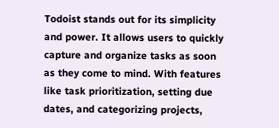Todoist stands out for its simplicity and power. It allows users to quickly capture and organize tasks as soon as they come to mind. With features like task prioritization, setting due dates, and categorizing projects,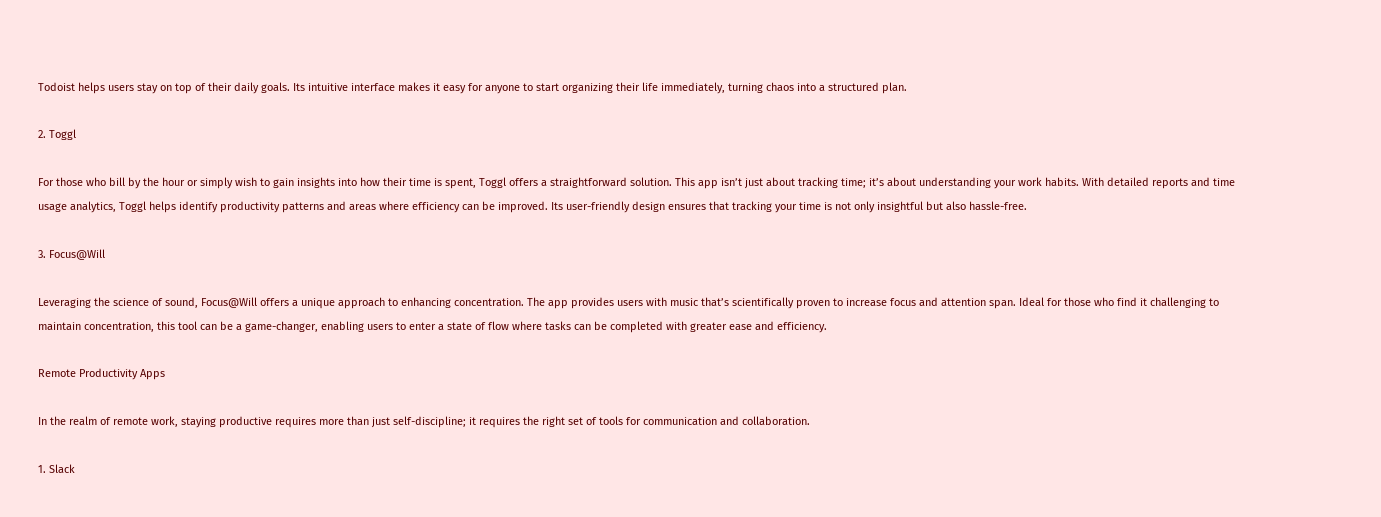Todoist helps users stay on top of their daily goals. Its intuitive interface makes it easy for anyone to start organizing their life immediately, turning chaos into a structured plan.

2. Toggl

For those who bill by the hour or simply wish to gain insights into how their time is spent, Toggl offers a straightforward solution. This app isn’t just about tracking time; it’s about understanding your work habits. With detailed reports and time usage analytics, Toggl helps identify productivity patterns and areas where efficiency can be improved. Its user-friendly design ensures that tracking your time is not only insightful but also hassle-free.

3. Focus@Will

Leveraging the science of sound, Focus@Will offers a unique approach to enhancing concentration. The app provides users with music that’s scientifically proven to increase focus and attention span. Ideal for those who find it challenging to maintain concentration, this tool can be a game-changer, enabling users to enter a state of flow where tasks can be completed with greater ease and efficiency.

Remote Productivity Apps

In the realm of remote work, staying productive requires more than just self-discipline; it requires the right set of tools for communication and collaboration.

1. Slack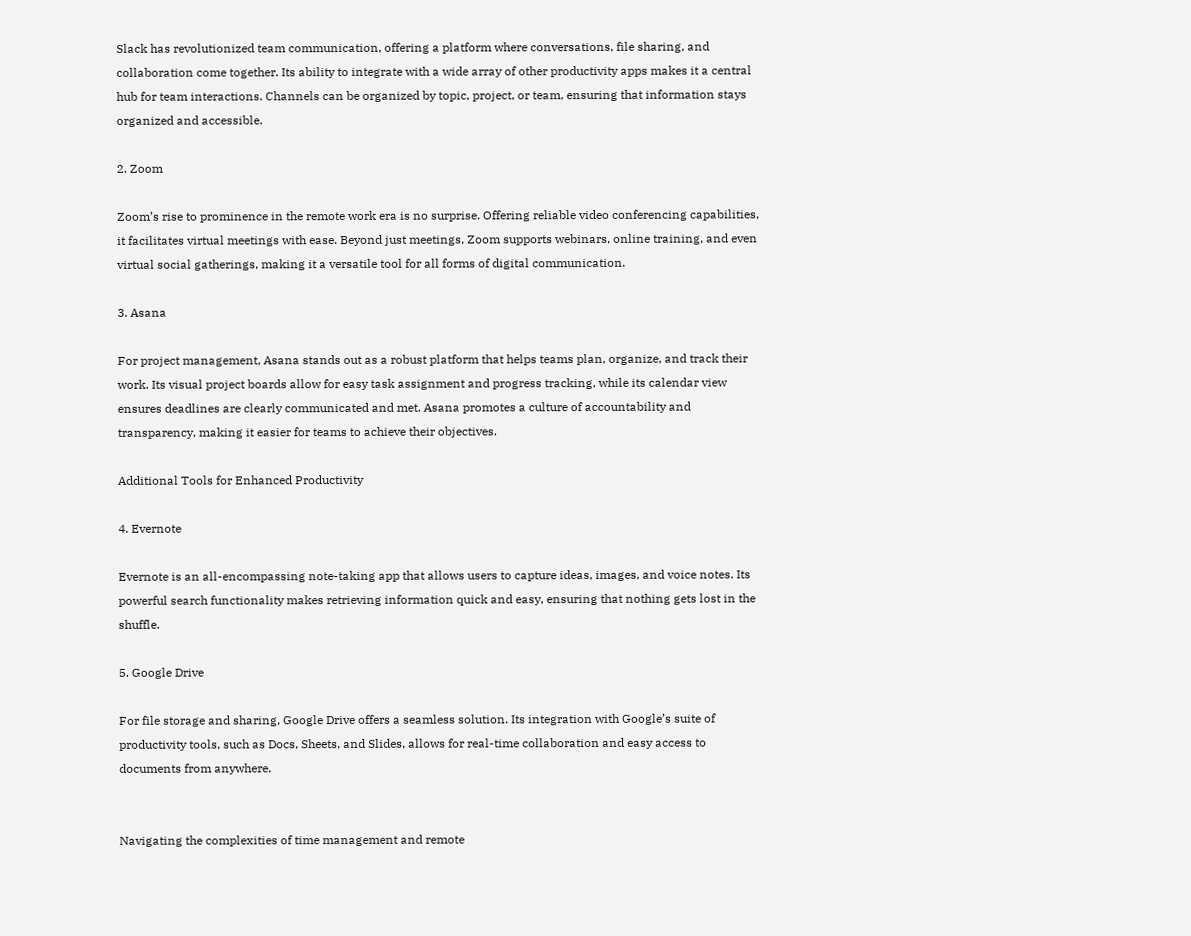Slack has revolutionized team communication, offering a platform where conversations, file sharing, and collaboration come together. Its ability to integrate with a wide array of other productivity apps makes it a central hub for team interactions. Channels can be organized by topic, project, or team, ensuring that information stays organized and accessible.

2. Zoom

Zoom’s rise to prominence in the remote work era is no surprise. Offering reliable video conferencing capabilities, it facilitates virtual meetings with ease. Beyond just meetings, Zoom supports webinars, online training, and even virtual social gatherings, making it a versatile tool for all forms of digital communication.

3. Asana

For project management, Asana stands out as a robust platform that helps teams plan, organize, and track their work. Its visual project boards allow for easy task assignment and progress tracking, while its calendar view ensures deadlines are clearly communicated and met. Asana promotes a culture of accountability and transparency, making it easier for teams to achieve their objectives.

Additional Tools for Enhanced Productivity

4. Evernote

Evernote is an all-encompassing note-taking app that allows users to capture ideas, images, and voice notes. Its powerful search functionality makes retrieving information quick and easy, ensuring that nothing gets lost in the shuffle.

5. Google Drive

For file storage and sharing, Google Drive offers a seamless solution. Its integration with Google’s suite of productivity tools, such as Docs, Sheets, and Slides, allows for real-time collaboration and easy access to documents from anywhere.


Navigating the complexities of time management and remote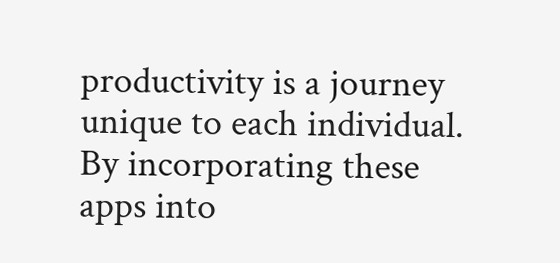productivity is a journey unique to each individual. By incorporating these apps into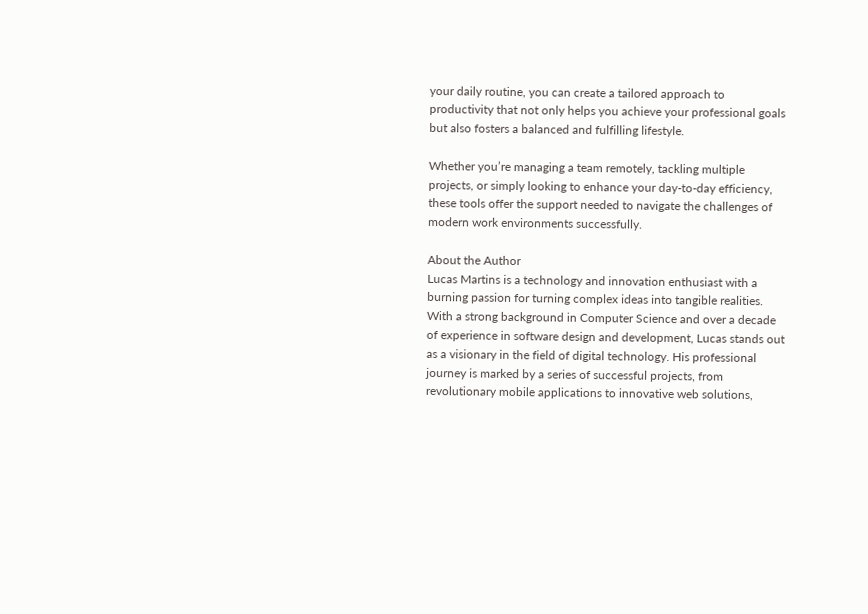your daily routine, you can create a tailored approach to productivity that not only helps you achieve your professional goals but also fosters a balanced and fulfilling lifestyle.

Whether you’re managing a team remotely, tackling multiple projects, or simply looking to enhance your day-to-day efficiency, these tools offer the support needed to navigate the challenges of modern work environments successfully.

About the Author
Lucas Martins is a technology and innovation enthusiast with a burning passion for turning complex ideas into tangible realities. With a strong background in Computer Science and over a decade of experience in software design and development, Lucas stands out as a visionary in the field of digital technology. His professional journey is marked by a series of successful projects, from revolutionary mobile applications to innovative web solutions,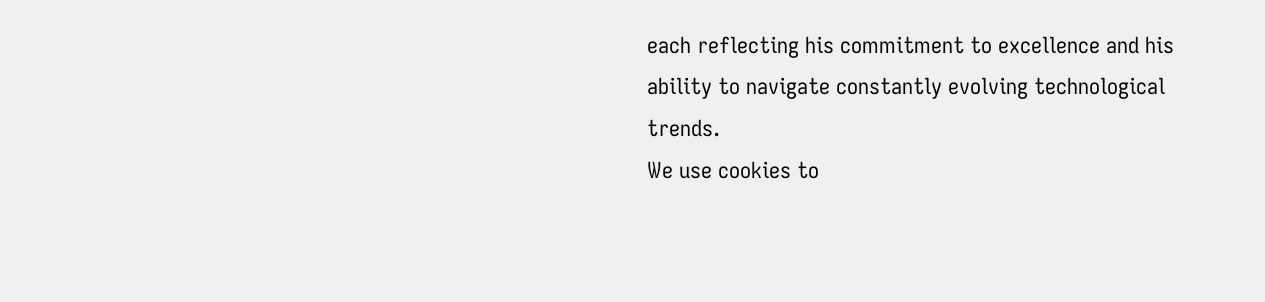each reflecting his commitment to excellence and his ability to navigate constantly evolving technological trends.
We use cookies to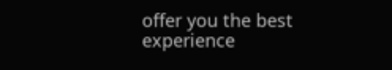offer you the best experience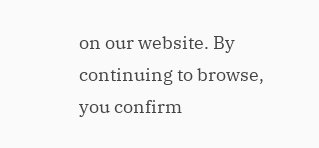on our website. By continuing to browse, you confirm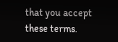that you accept these terms.